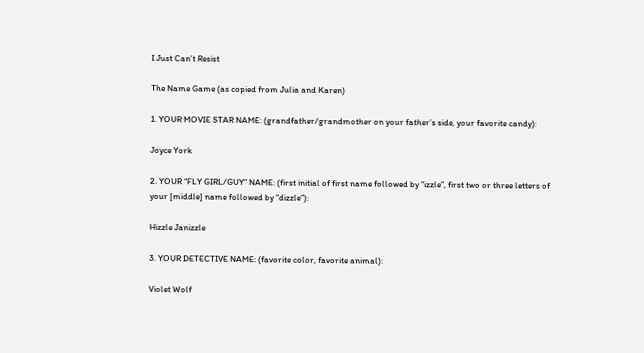I Just Can’t Resist

The Name Game (as copied from Julia and Karen)

1. YOUR MOVIE STAR NAME: (grandfather/grandmother on your father’s side, your favorite candy):

Joyce York

2. YOUR “FLY GIRL/GUY” NAME: (first initial of first name followed by “izzle”, first two or three letters of your [middle] name followed by “dizzle”):

Hizzle Janizzle

3. YOUR DETECTIVE NAME: (favorite color, favorite animal):

Violet Wolf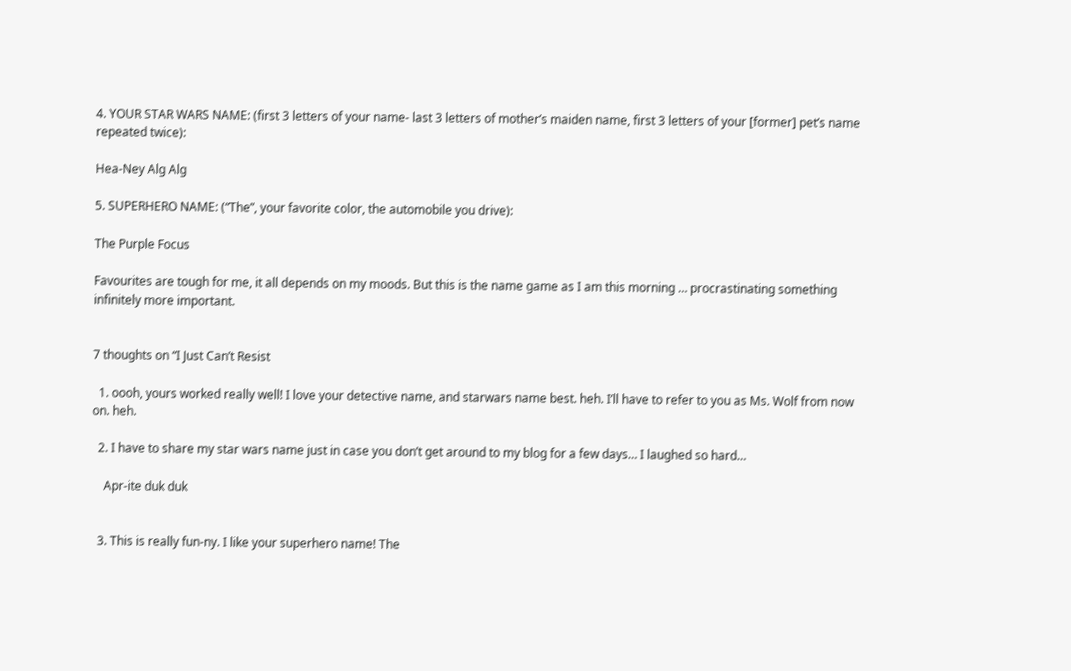4. YOUR STAR WARS NAME: (first 3 letters of your name- last 3 letters of mother’s maiden name, first 3 letters of your [former] pet’s name repeated twice):

Hea-Ney Alg Alg

5. SUPERHERO NAME: (“The”, your favorite color, the automobile you drive):

The Purple Focus

Favourites are tough for me, it all depends on my moods. But this is the name game as I am this morning … procrastinating something infinitely more important.


7 thoughts on “I Just Can’t Resist

  1. oooh, yours worked really well! I love your detective name, and starwars name best. heh. I’ll have to refer to you as Ms. Wolf from now on. heh.

  2. I have to share my star wars name just in case you don’t get around to my blog for a few days… I laughed so hard…

    Apr-ite duk duk


  3. This is really fun-ny. I like your superhero name! The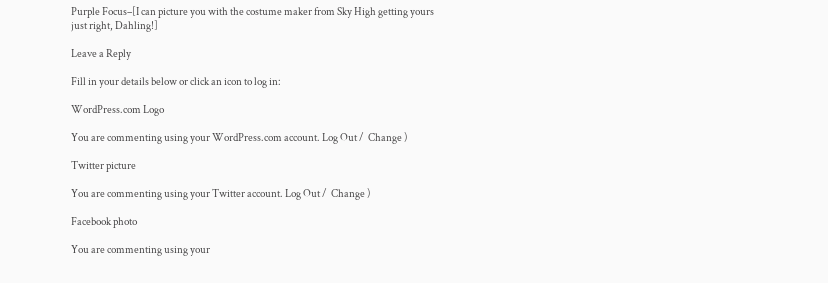Purple Focus–[I can picture you with the costume maker from Sky High getting yours just right, Dahling!]

Leave a Reply

Fill in your details below or click an icon to log in:

WordPress.com Logo

You are commenting using your WordPress.com account. Log Out /  Change )

Twitter picture

You are commenting using your Twitter account. Log Out /  Change )

Facebook photo

You are commenting using your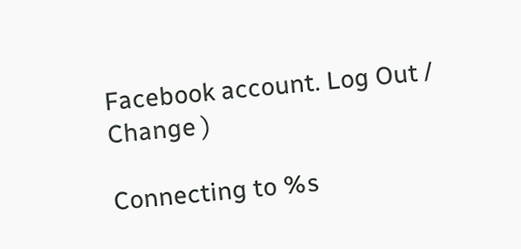Facebook account. Log Out /  Change )

Connecting to %s